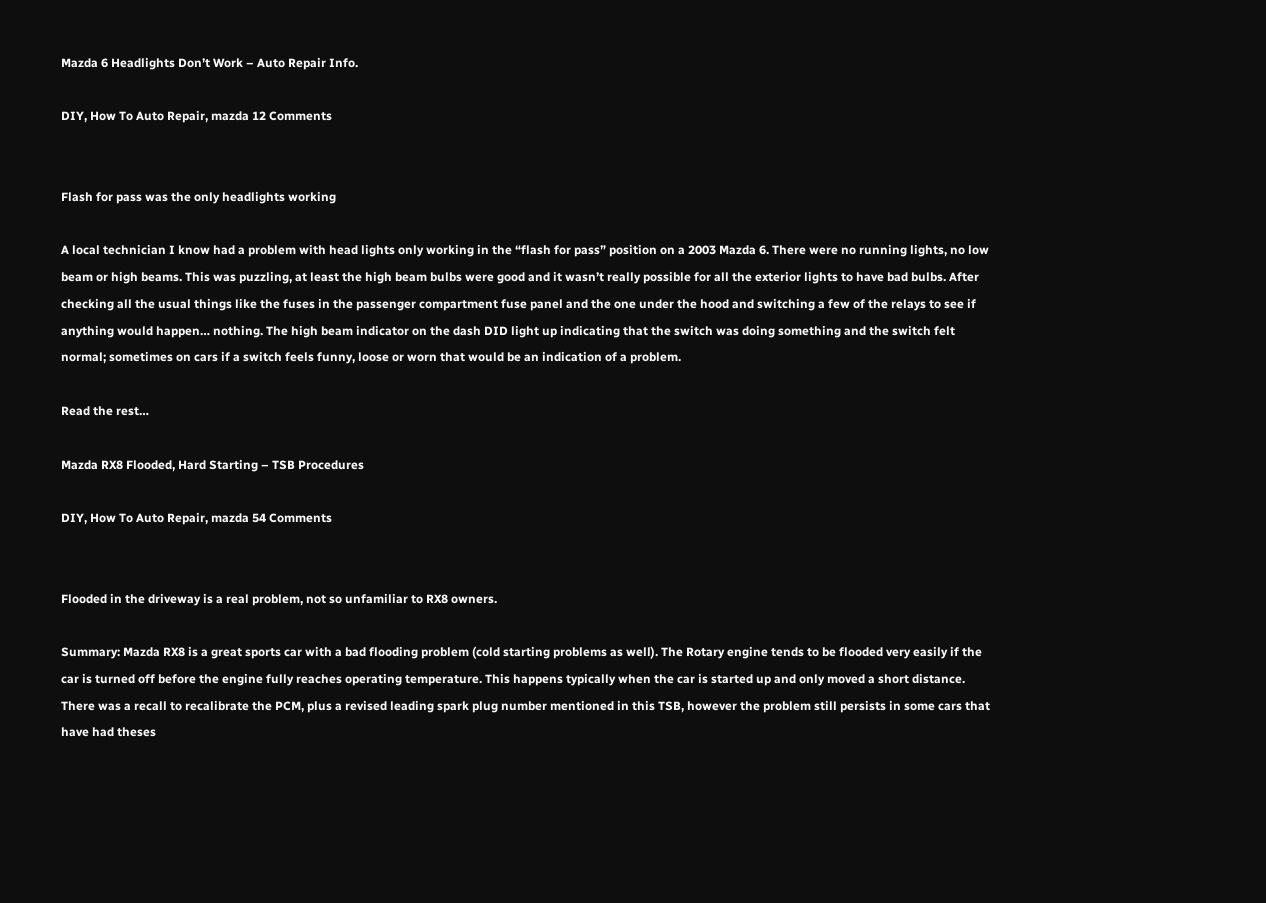Mazda 6 Headlights Don’t Work – Auto Repair Info.

DIY, How To Auto Repair, mazda 12 Comments


Flash for pass was the only headlights working

A local technician I know had a problem with head lights only working in the “flash for pass” position on a 2003 Mazda 6. There were no running lights, no low beam or high beams. This was puzzling, at least the high beam bulbs were good and it wasn’t really possible for all the exterior lights to have bad bulbs. After checking all the usual things like the fuses in the passenger compartment fuse panel and the one under the hood and switching a few of the relays to see if anything would happen… nothing. The high beam indicator on the dash DID light up indicating that the switch was doing something and the switch felt normal; sometimes on cars if a switch feels funny, loose or worn that would be an indication of a problem.

Read the rest…

Mazda RX8 Flooded, Hard Starting – TSB Procedures

DIY, How To Auto Repair, mazda 54 Comments


Flooded in the driveway is a real problem, not so unfamiliar to RX8 owners.

Summary: Mazda RX8 is a great sports car with a bad flooding problem (cold starting problems as well). The Rotary engine tends to be flooded very easily if the car is turned off before the engine fully reaches operating temperature. This happens typically when the car is started up and only moved a short distance. There was a recall to recalibrate the PCM, plus a revised leading spark plug number mentioned in this TSB, however the problem still persists in some cars that have had theses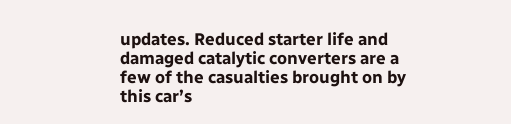updates. Reduced starter life and damaged catalytic converters are a few of the casualties brought on by this car’s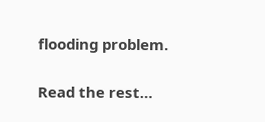flooding problem.

Read the rest…